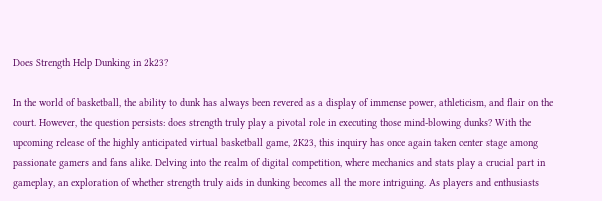Does Strength Help Dunking in 2k23?

In the world of basketball, the ability to dunk has always been revered as a display of immense power, athleticism, and flair on the court. However, the question persists: does strength truly play a pivotal role in executing those mind-blowing dunks? With the upcoming release of the highly anticipated virtual basketball game, 2K23, this inquiry has once again taken center stage among passionate gamers and fans alike. Delving into the realm of digital competition, where mechanics and stats play a crucial part in gameplay, an exploration of whether strength truly aids in dunking becomes all the more intriguing. As players and enthusiasts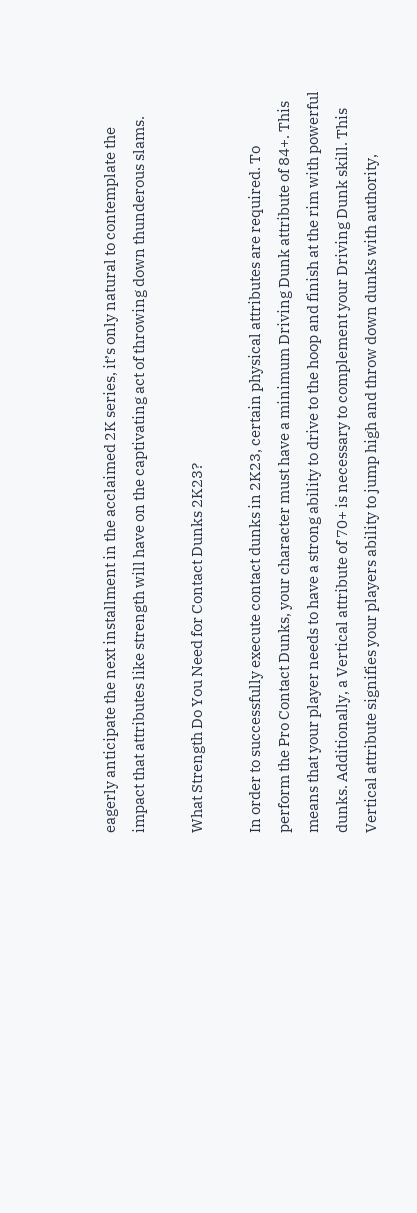eagerly anticipate the next installment in the acclaimed 2K series, it’s only natural to contemplate the impact that attributes like strength will have on the captivating act of throwing down thunderous slams.

What Strength Do You Need for Contact Dunks 2K23?

In order to successfully execute contact dunks in 2K23, certain physical attributes are required. To perform the Pro Contact Dunks, your character must have a minimum Driving Dunk attribute of 84+. This means that your player needs to have a strong ability to drive to the hoop and finish at the rim with powerful dunks. Additionally, a Vertical attribute of 70+ is necessary to complement your Driving Dunk skill. This Vertical attribute signifies your players ability to jump high and throw down dunks with authority,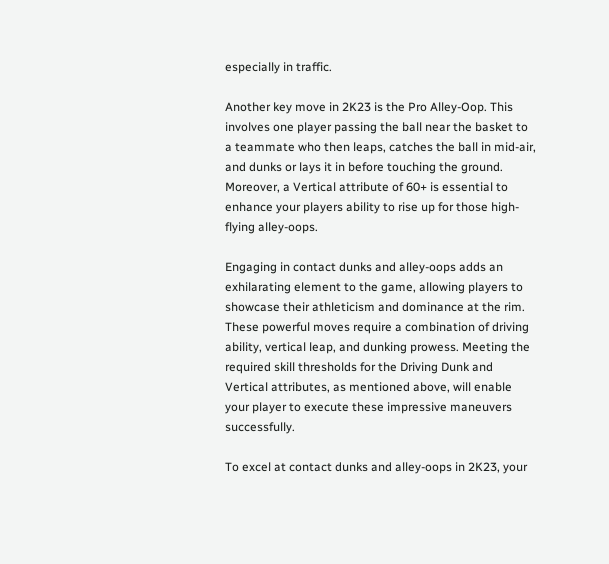especially in traffic.

Another key move in 2K23 is the Pro Alley-Oop. This involves one player passing the ball near the basket to a teammate who then leaps, catches the ball in mid-air, and dunks or lays it in before touching the ground. Moreover, a Vertical attribute of 60+ is essential to enhance your players ability to rise up for those high-flying alley-oops.

Engaging in contact dunks and alley-oops adds an exhilarating element to the game, allowing players to showcase their athleticism and dominance at the rim. These powerful moves require a combination of driving ability, vertical leap, and dunking prowess. Meeting the required skill thresholds for the Driving Dunk and Vertical attributes, as mentioned above, will enable your player to execute these impressive maneuvers successfully.

To excel at contact dunks and alley-oops in 2K23, your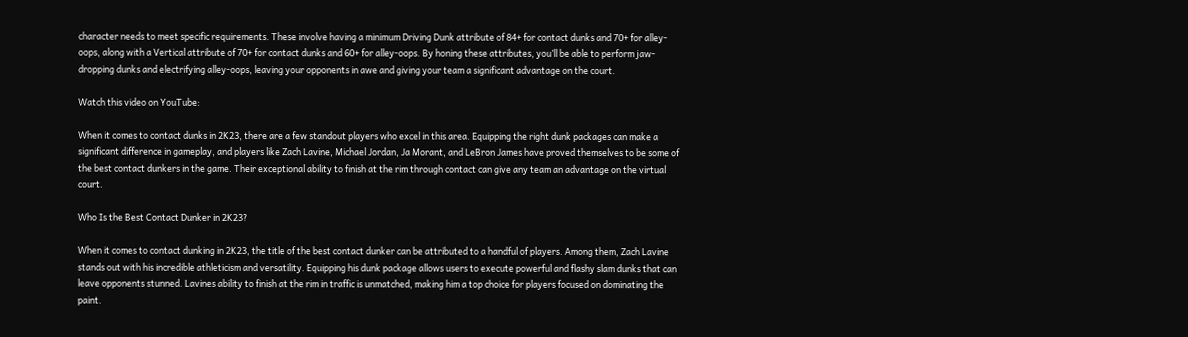character needs to meet specific requirements. These involve having a minimum Driving Dunk attribute of 84+ for contact dunks and 70+ for alley-oops, along with a Vertical attribute of 70+ for contact dunks and 60+ for alley-oops. By honing these attributes, you’ll be able to perform jaw-dropping dunks and electrifying alley-oops, leaving your opponents in awe and giving your team a significant advantage on the court.

Watch this video on YouTube:

When it comes to contact dunks in 2K23, there are a few standout players who excel in this area. Equipping the right dunk packages can make a significant difference in gameplay, and players like Zach Lavine, Michael Jordan, Ja Morant, and LeBron James have proved themselves to be some of the best contact dunkers in the game. Their exceptional ability to finish at the rim through contact can give any team an advantage on the virtual court.

Who Is the Best Contact Dunker in 2K23?

When it comes to contact dunking in 2K23, the title of the best contact dunker can be attributed to a handful of players. Among them, Zach Lavine stands out with his incredible athleticism and versatility. Equipping his dunk package allows users to execute powerful and flashy slam dunks that can leave opponents stunned. Lavines ability to finish at the rim in traffic is unmatched, making him a top choice for players focused on dominating the paint.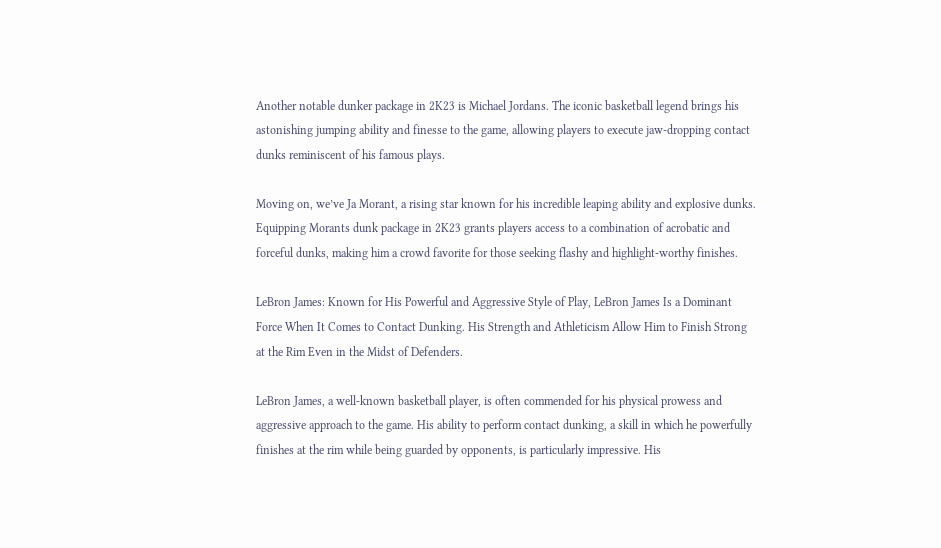Another notable dunker package in 2K23 is Michael Jordans. The iconic basketball legend brings his astonishing jumping ability and finesse to the game, allowing players to execute jaw-dropping contact dunks reminiscent of his famous plays.

Moving on, we’ve Ja Morant, a rising star known for his incredible leaping ability and explosive dunks. Equipping Morants dunk package in 2K23 grants players access to a combination of acrobatic and forceful dunks, making him a crowd favorite for those seeking flashy and highlight-worthy finishes.

LeBron James: Known for His Powerful and Aggressive Style of Play, LeBron James Is a Dominant Force When It Comes to Contact Dunking. His Strength and Athleticism Allow Him to Finish Strong at the Rim Even in the Midst of Defenders.

LeBron James, a well-known basketball player, is often commended for his physical prowess and aggressive approach to the game. His ability to perform contact dunking, a skill in which he powerfully finishes at the rim while being guarded by opponents, is particularly impressive. His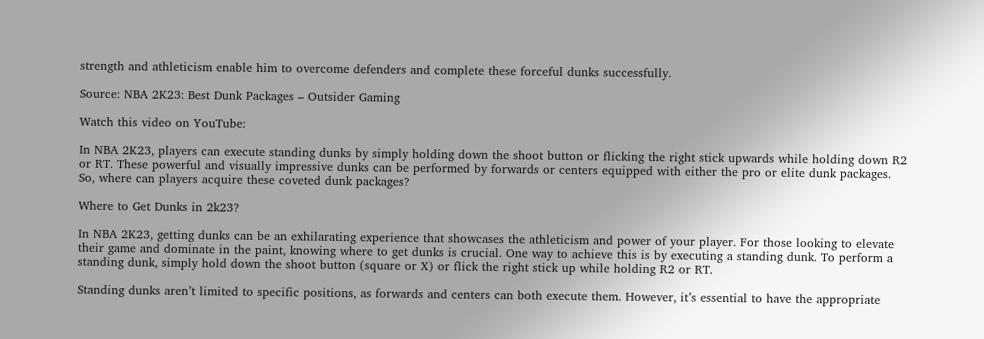strength and athleticism enable him to overcome defenders and complete these forceful dunks successfully.

Source: NBA 2K23: Best Dunk Packages – Outsider Gaming

Watch this video on YouTube:

In NBA 2K23, players can execute standing dunks by simply holding down the shoot button or flicking the right stick upwards while holding down R2 or RT. These powerful and visually impressive dunks can be performed by forwards or centers equipped with either the pro or elite dunk packages. So, where can players acquire these coveted dunk packages?

Where to Get Dunks in 2k23?

In NBA 2K23, getting dunks can be an exhilarating experience that showcases the athleticism and power of your player. For those looking to elevate their game and dominate in the paint, knowing where to get dunks is crucial. One way to achieve this is by executing a standing dunk. To perform a standing dunk, simply hold down the shoot button (square or X) or flick the right stick up while holding R2 or RT.

Standing dunks aren’t limited to specific positions, as forwards and centers can both execute them. However, it’s essential to have the appropriate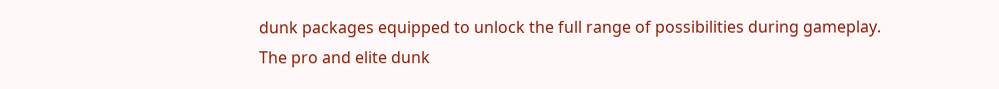dunk packages equipped to unlock the full range of possibilities during gameplay. The pro and elite dunk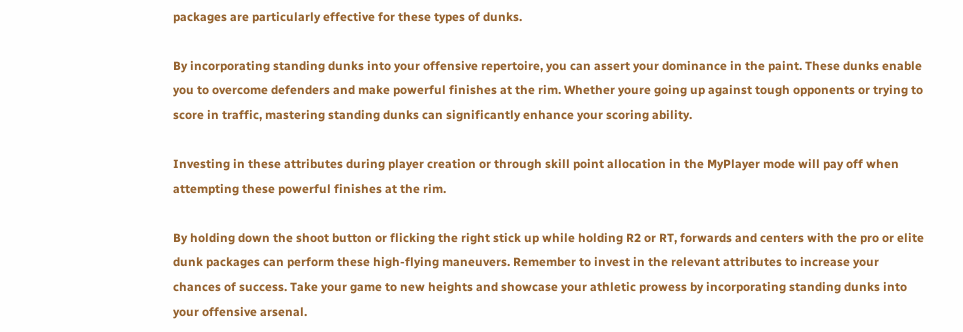packages are particularly effective for these types of dunks.

By incorporating standing dunks into your offensive repertoire, you can assert your dominance in the paint. These dunks enable you to overcome defenders and make powerful finishes at the rim. Whether youre going up against tough opponents or trying to score in traffic, mastering standing dunks can significantly enhance your scoring ability.

Investing in these attributes during player creation or through skill point allocation in the MyPlayer mode will pay off when attempting these powerful finishes at the rim.

By holding down the shoot button or flicking the right stick up while holding R2 or RT, forwards and centers with the pro or elite dunk packages can perform these high-flying maneuvers. Remember to invest in the relevant attributes to increase your chances of success. Take your game to new heights and showcase your athletic prowess by incorporating standing dunks into your offensive arsenal.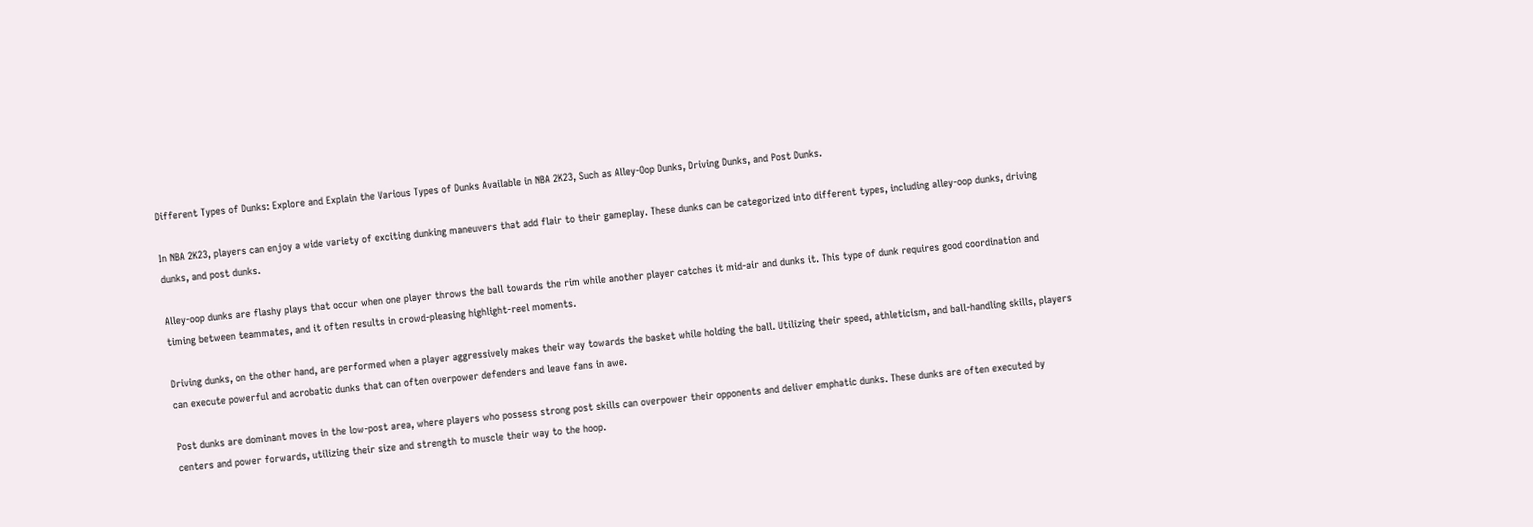Different Types of Dunks: Explore and Explain the Various Types of Dunks Available in NBA 2K23, Such as Alley-Oop Dunks, Driving Dunks, and Post Dunks.

In NBA 2K23, players can enjoy a wide variety of exciting dunking maneuvers that add flair to their gameplay. These dunks can be categorized into different types, including alley-oop dunks, driving dunks, and post dunks.

Alley-oop dunks are flashy plays that occur when one player throws the ball towards the rim while another player catches it mid-air and dunks it. This type of dunk requires good coordination and timing between teammates, and it often results in crowd-pleasing highlight-reel moments.

Driving dunks, on the other hand, are performed when a player aggressively makes their way towards the basket while holding the ball. Utilizing their speed, athleticism, and ball-handling skills, players can execute powerful and acrobatic dunks that can often overpower defenders and leave fans in awe.

Post dunks are dominant moves in the low-post area, where players who possess strong post skills can overpower their opponents and deliver emphatic dunks. These dunks are often executed by centers and power forwards, utilizing their size and strength to muscle their way to the hoop.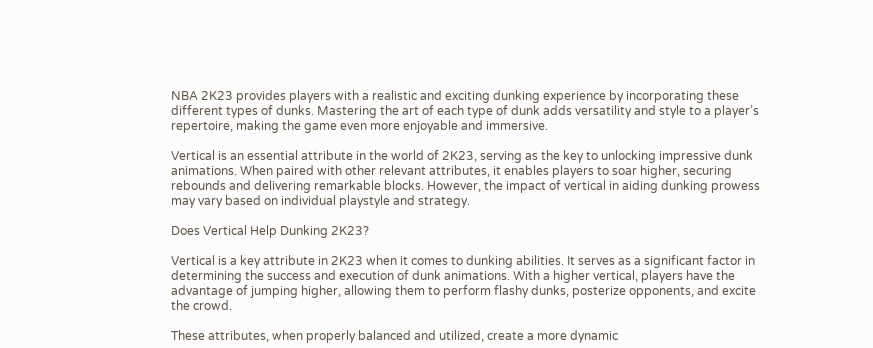NBA 2K23 provides players with a realistic and exciting dunking experience by incorporating these different types of dunks. Mastering the art of each type of dunk adds versatility and style to a player’s repertoire, making the game even more enjoyable and immersive.

Vertical is an essential attribute in the world of 2K23, serving as the key to unlocking impressive dunk animations. When paired with other relevant attributes, it enables players to soar higher, securing rebounds and delivering remarkable blocks. However, the impact of vertical in aiding dunking prowess may vary based on individual playstyle and strategy.

Does Vertical Help Dunking 2K23?

Vertical is a key attribute in 2K23 when it comes to dunking abilities. It serves as a significant factor in determining the success and execution of dunk animations. With a higher vertical, players have the advantage of jumping higher, allowing them to perform flashy dunks, posterize opponents, and excite the crowd.

These attributes, when properly balanced and utilized, create a more dynamic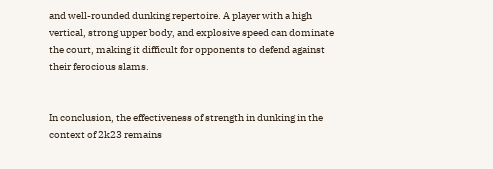and well-rounded dunking repertoire. A player with a high vertical, strong upper body, and explosive speed can dominate the court, making it difficult for opponents to defend against their ferocious slams.


In conclusion, the effectiveness of strength in dunking in the context of 2k23 remains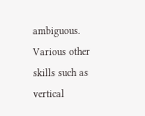ambiguous. Various other skills such as vertical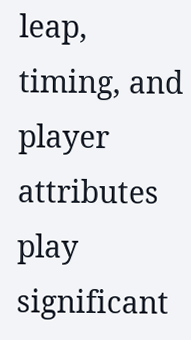leap, timing, and player attributes play significant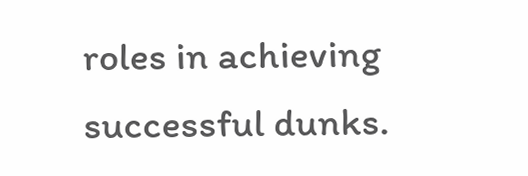roles in achieving successful dunks.